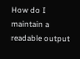How do I maintain a readable output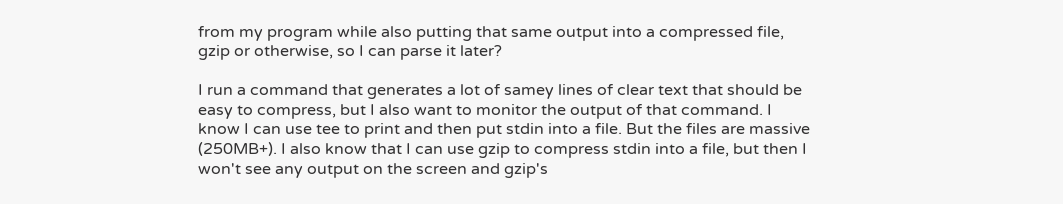from my program while also putting that same output into a compressed file, gzip or otherwise, so I can parse it later?

I run a command that generates a lot of samey lines of clear text that should be easy to compress, but I also want to monitor the output of that command. I know I can use tee to print and then put stdin into a file. But the files are massive (250MB+). I also know that I can use gzip to compress stdin into a file, but then I won't see any output on the screen and gzip's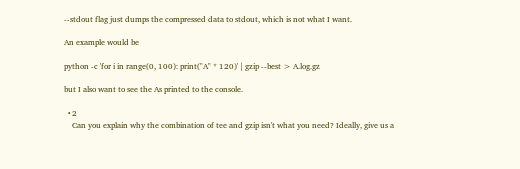--stdout flag just dumps the compressed data to stdout, which is not what I want.

An example would be

python -c 'for i in range(0, 100): print("A" * 120)' | gzip --best > A.log.gz

but I also want to see the As printed to the console.

  • 2
    Can you explain why the combination of tee and gzip isn't what you need? Ideally, give us a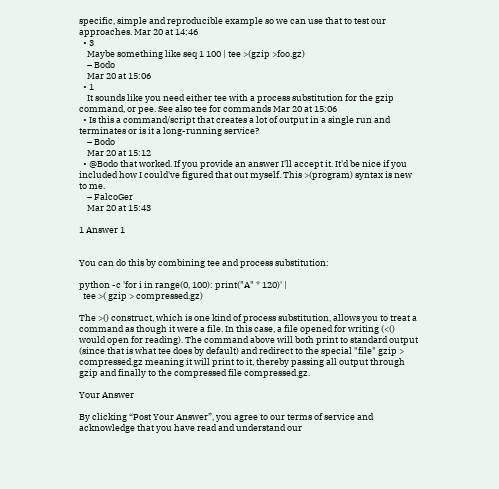specific, simple and reproducible example so we can use that to test our approaches. Mar 20 at 14:46
  • 3
    Maybe something like seq 1 100 | tee >(gzip >foo.gz)
    – Bodo
    Mar 20 at 15:06
  • 1
    It sounds like you need either tee with a process substitution for the gzip command, or pee. See also tee for commands Mar 20 at 15:06
  • Is this a command/script that creates a lot of output in a single run and terminates or is it a long-running service?
    – Bodo
    Mar 20 at 15:12
  • @Bodo that worked. If you provide an answer I'll accept it. It'd be nice if you included how I could've figured that out myself. This >(program) syntax is new to me.
    – FalcoGer
    Mar 20 at 15:43

1 Answer 1


You can do this by combining tee and process substitution:

python -c 'for i in range(0, 100): print("A" * 120)' |
  tee >( gzip > compressed.gz)

The >() construct, which is one kind of process substitution, allows you to treat a command as though it were a file. In this case, a file opened for writing (<() would open for reading). The command above will both print to standard output (since that is what tee does by default) and redirect to the special "file" gzip > compressed.gz meaning it will print to it, thereby passing all output through gzip and finally to the compressed file compressed.gz.

Your Answer

By clicking “Post Your Answer”, you agree to our terms of service and acknowledge that you have read and understand our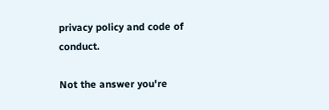privacy policy and code of conduct.

Not the answer you're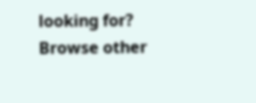looking for? Browse other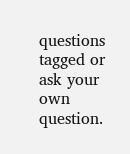questions tagged or ask your own question.